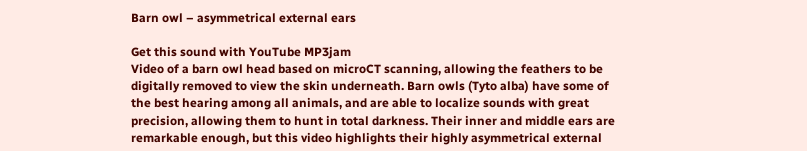Barn owl – asymmetrical external ears

Get this sound with YouTube MP3jam
Video of a barn owl head based on microCT scanning, allowing the feathers to be digitally removed to view the skin underneath. Barn owls (Tyto alba) have some of the best hearing among all animals, and are able to localize sounds with great precision, allowing them to hunt in total darkness. Their inner and middle ears are remarkable enough, but this video highlights their highly asymmetrical external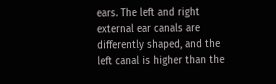ears. The left and right external ear canals are differently shaped, and the left canal is higher than the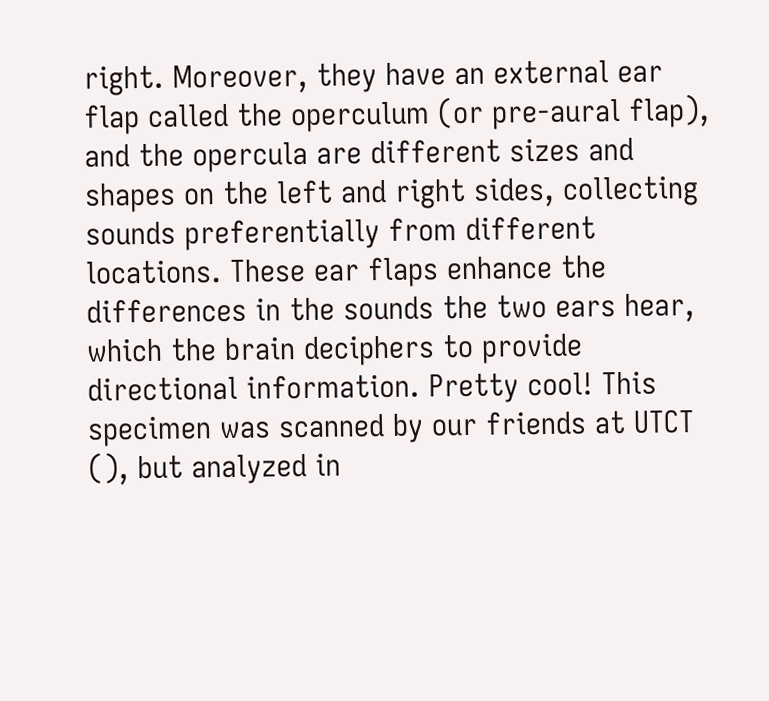right. Moreover, they have an external ear flap called the operculum (or pre-aural flap), and the opercula are different sizes and shapes on the left and right sides, collecting sounds preferentially from different locations. These ear flaps enhance the differences in the sounds the two ears hear, which the brain deciphers to provide directional information. Pretty cool! This specimen was scanned by our friends at UTCT (), but analyzed in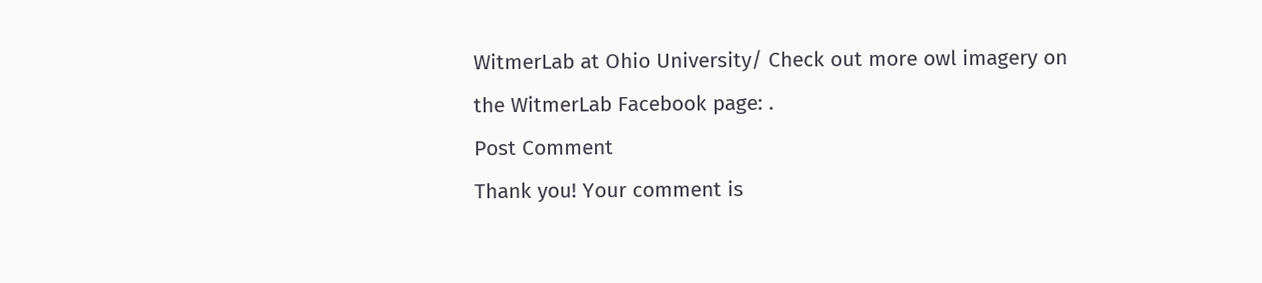WitmerLab at Ohio University/ Check out more owl imagery on the WitmerLab Facebook page: .
Post Comment
Thank you! Your comment is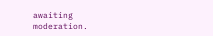awaiting moderation.